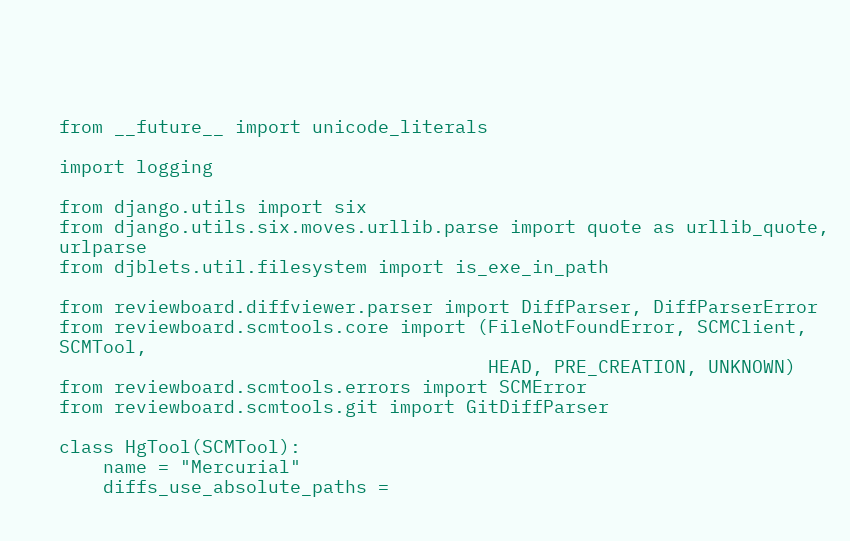from __future__ import unicode_literals

import logging

from django.utils import six
from django.utils.six.moves.urllib.parse import quote as urllib_quote, urlparse
from djblets.util.filesystem import is_exe_in_path

from reviewboard.diffviewer.parser import DiffParser, DiffParserError
from reviewboard.scmtools.core import (FileNotFoundError, SCMClient, SCMTool,
                                       HEAD, PRE_CREATION, UNKNOWN)
from reviewboard.scmtools.errors import SCMError
from reviewboard.scmtools.git import GitDiffParser

class HgTool(SCMTool):
    name = "Mercurial"
    diffs_use_absolute_paths =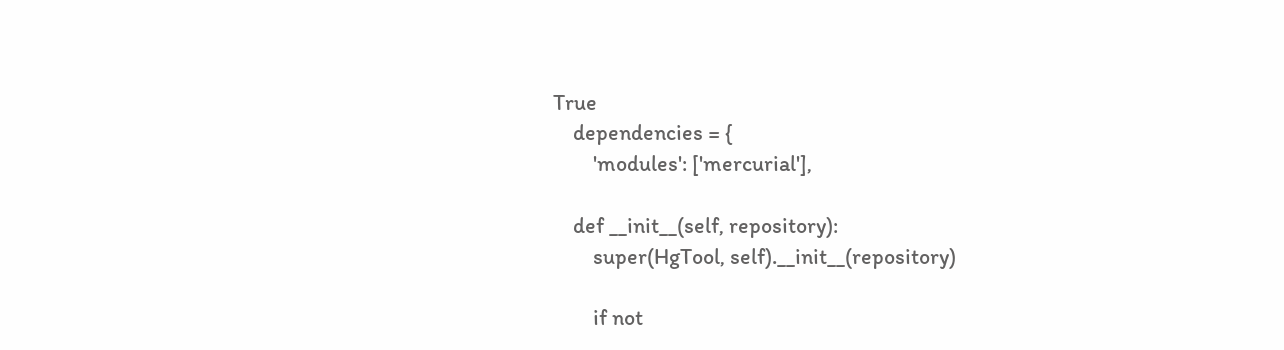True
    dependencies = {
        'modules': ['mercurial'],

    def __init__(self, repository):
        super(HgTool, self).__init__(repository)

        if not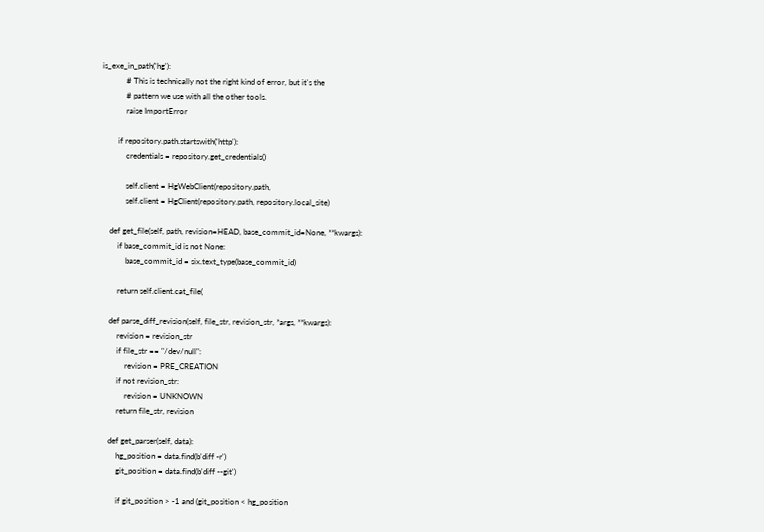is_exe_in_path('hg'):
            # This is technically not the right kind of error, but it's the
            # pattern we use with all the other tools.
            raise ImportError

        if repository.path.startswith('http'):
            credentials = repository.get_credentials()

            self.client = HgWebClient(repository.path,
            self.client = HgClient(repository.path, repository.local_site)

    def get_file(self, path, revision=HEAD, base_commit_id=None, **kwargs):
        if base_commit_id is not None:
            base_commit_id = six.text_type(base_commit_id)

        return self.client.cat_file(

    def parse_diff_revision(self, file_str, revision_str, *args, **kwargs):
        revision = revision_str
        if file_str == "/dev/null":
            revision = PRE_CREATION
        if not revision_str:
            revision = UNKNOWN
        return file_str, revision

    def get_parser(self, data):
        hg_position = data.find(b'diff -r')
        git_position = data.find(b'diff --git')

        if git_position > -1 and (git_position < hg_position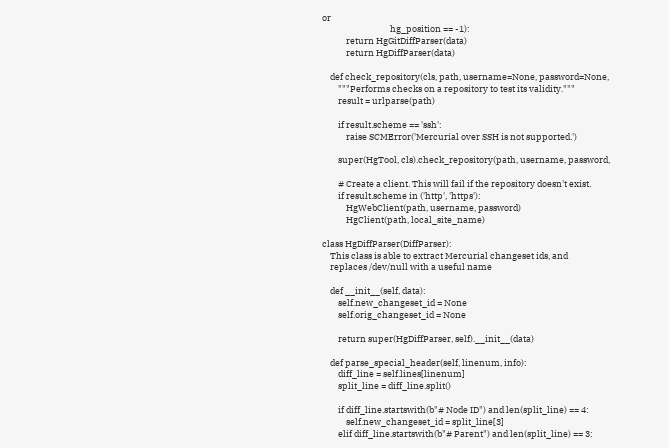or
                                  hg_position == -1):
            return HgGitDiffParser(data)
            return HgDiffParser(data)

    def check_repository(cls, path, username=None, password=None,
        """Performs checks on a repository to test its validity."""
        result = urlparse(path)

        if result.scheme == 'ssh':
            raise SCMError('Mercurial over SSH is not supported.')

        super(HgTool, cls).check_repository(path, username, password,

        # Create a client. This will fail if the repository doesn't exist.
        if result.scheme in ('http', 'https'):
            HgWebClient(path, username, password)
            HgClient(path, local_site_name)

class HgDiffParser(DiffParser):
    This class is able to extract Mercurial changeset ids, and
    replaces /dev/null with a useful name

    def __init__(self, data):
        self.new_changeset_id = None
        self.orig_changeset_id = None

        return super(HgDiffParser, self).__init__(data)

    def parse_special_header(self, linenum, info):
        diff_line = self.lines[linenum]
        split_line = diff_line.split()

        if diff_line.startswith(b"# Node ID") and len(split_line) == 4:
            self.new_changeset_id = split_line[3]
        elif diff_line.startswith(b"# Parent") and len(split_line) == 3: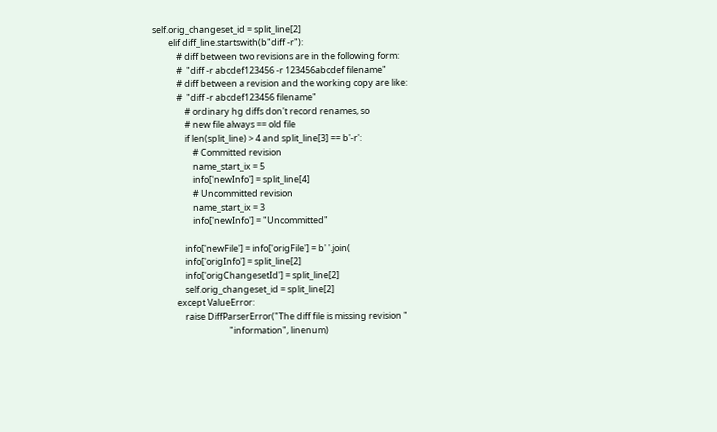self.orig_changeset_id = split_line[2]
        elif diff_line.startswith(b"diff -r"):
            # diff between two revisions are in the following form:
            #  "diff -r abcdef123456 -r 123456abcdef filename"
            # diff between a revision and the working copy are like:
            #  "diff -r abcdef123456 filename"
                # ordinary hg diffs don't record renames, so
                # new file always == old file
                if len(split_line) > 4 and split_line[3] == b'-r':
                    # Committed revision
                    name_start_ix = 5
                    info['newInfo'] = split_line[4]
                    # Uncommitted revision
                    name_start_ix = 3
                    info['newInfo'] = "Uncommitted"

                info['newFile'] = info['origFile'] = b' '.join(
                info['origInfo'] = split_line[2]
                info['origChangesetId'] = split_line[2]
                self.orig_changeset_id = split_line[2]
            except ValueError:
                raise DiffParserError("The diff file is missing revision "
                                      "information", linenum)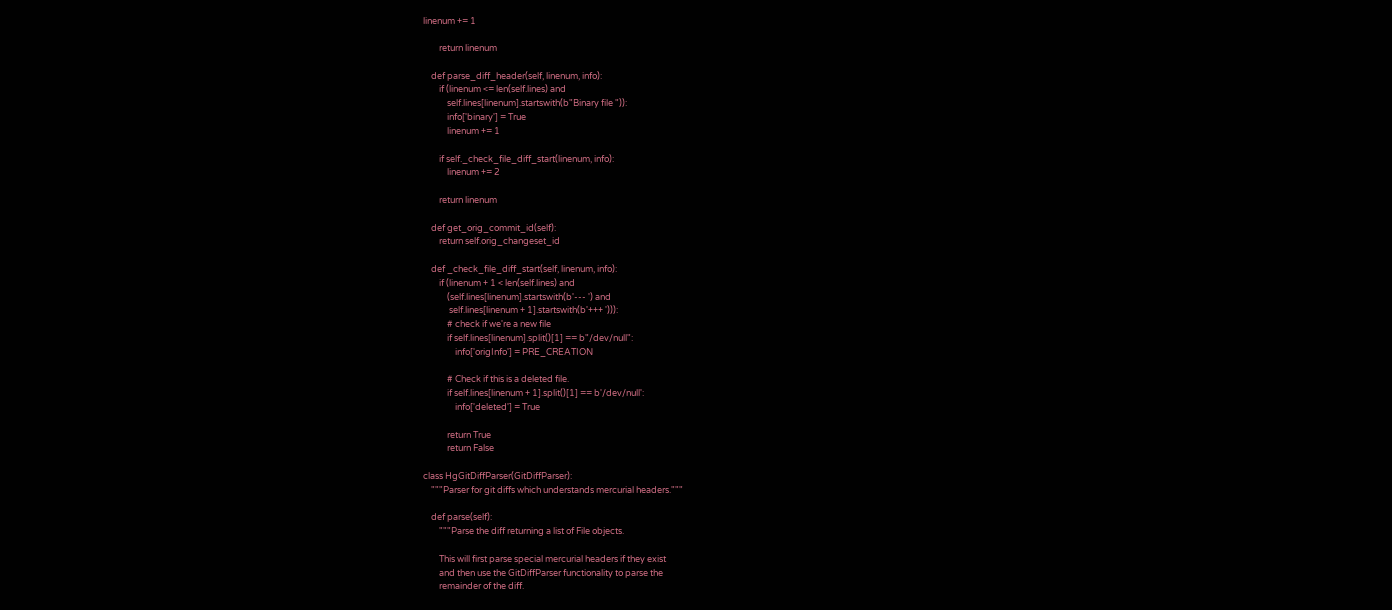linenum += 1

        return linenum

    def parse_diff_header(self, linenum, info):
        if (linenum <= len(self.lines) and
            self.lines[linenum].startswith(b"Binary file ")):
            info['binary'] = True
            linenum += 1

        if self._check_file_diff_start(linenum, info):
            linenum += 2

        return linenum

    def get_orig_commit_id(self):
        return self.orig_changeset_id

    def _check_file_diff_start(self, linenum, info):
        if (linenum + 1 < len(self.lines) and
            (self.lines[linenum].startswith(b'--- ') and
             self.lines[linenum + 1].startswith(b'+++ '))):
            # check if we're a new file
            if self.lines[linenum].split()[1] == b"/dev/null":
                info['origInfo'] = PRE_CREATION

            # Check if this is a deleted file.
            if self.lines[linenum + 1].split()[1] == b'/dev/null':
                info['deleted'] = True

            return True
            return False

class HgGitDiffParser(GitDiffParser):
    """Parser for git diffs which understands mercurial headers."""

    def parse(self):
        """Parse the diff returning a list of File objects.

        This will first parse special mercurial headers if they exist
        and then use the GitDiffParser functionality to parse the
        remainder of the diff.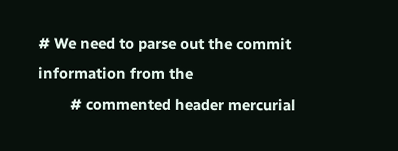# We need to parse out the commit information from the
        # commented header mercurial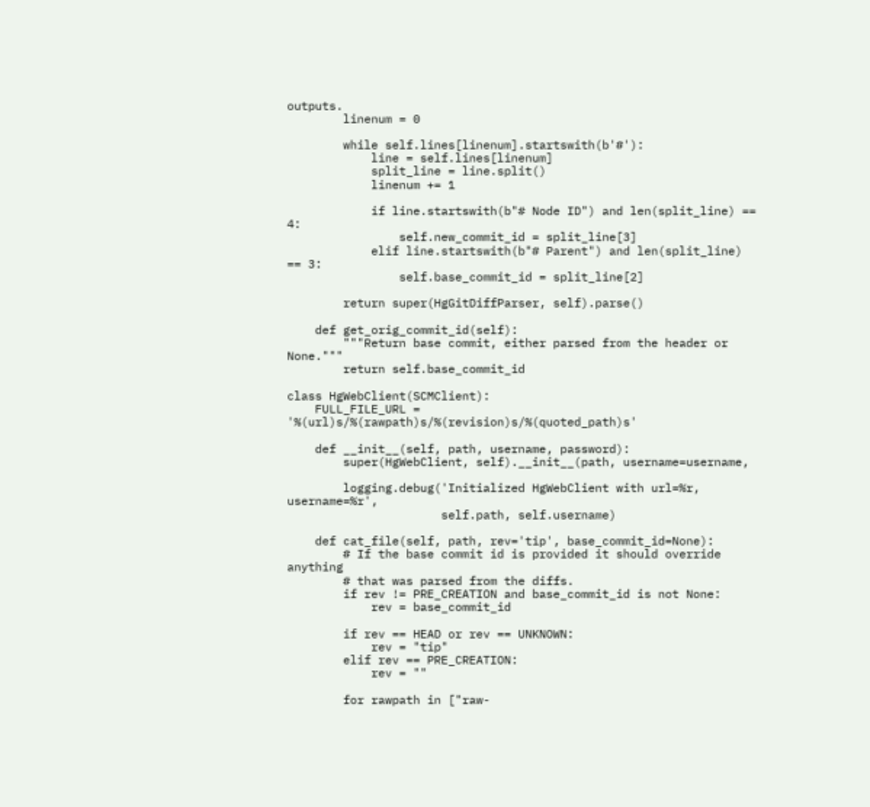outputs.
        linenum = 0

        while self.lines[linenum].startswith(b'#'):
            line = self.lines[linenum]
            split_line = line.split()
            linenum += 1

            if line.startswith(b"# Node ID") and len(split_line) == 4:
                self.new_commit_id = split_line[3]
            elif line.startswith(b"# Parent") and len(split_line) == 3:
                self.base_commit_id = split_line[2]

        return super(HgGitDiffParser, self).parse()

    def get_orig_commit_id(self):
        """Return base commit, either parsed from the header or None."""
        return self.base_commit_id

class HgWebClient(SCMClient):
    FULL_FILE_URL = '%(url)s/%(rawpath)s/%(revision)s/%(quoted_path)s'

    def __init__(self, path, username, password):
        super(HgWebClient, self).__init__(path, username=username,

        logging.debug('Initialized HgWebClient with url=%r, username=%r',
                      self.path, self.username)

    def cat_file(self, path, rev='tip', base_commit_id=None):
        # If the base commit id is provided it should override anything
        # that was parsed from the diffs.
        if rev != PRE_CREATION and base_commit_id is not None:
            rev = base_commit_id

        if rev == HEAD or rev == UNKNOWN:
            rev = "tip"
        elif rev == PRE_CREATION:
            rev = ""

        for rawpath in ["raw-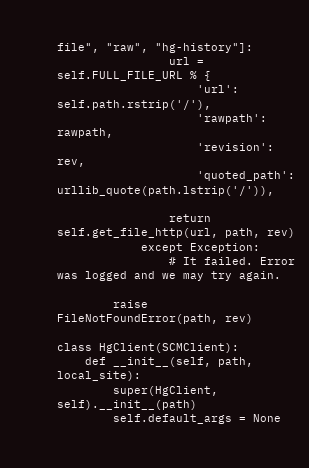file", "raw", "hg-history"]:
                url = self.FULL_FILE_URL % {
                    'url': self.path.rstrip('/'),
                    'rawpath': rawpath,
                    'revision': rev,
                    'quoted_path': urllib_quote(path.lstrip('/')),

                return self.get_file_http(url, path, rev)
            except Exception:
                # It failed. Error was logged and we may try again.

        raise FileNotFoundError(path, rev)

class HgClient(SCMClient):
    def __init__(self, path, local_site):
        super(HgClient, self).__init__(path)
        self.default_args = None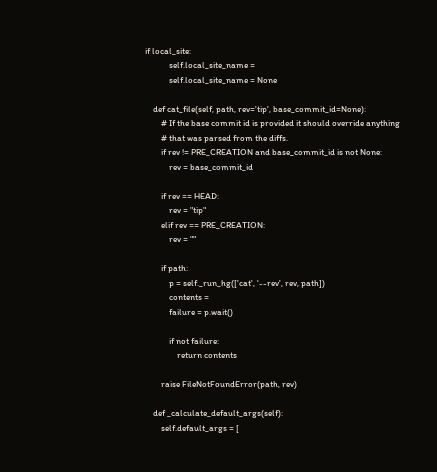if local_site:
            self.local_site_name =
            self.local_site_name = None

    def cat_file(self, path, rev='tip', base_commit_id=None):
        # If the base commit id is provided it should override anything
        # that was parsed from the diffs.
        if rev != PRE_CREATION and base_commit_id is not None:
            rev = base_commit_id

        if rev == HEAD:
            rev = "tip"
        elif rev == PRE_CREATION:
            rev = ""

        if path:
            p = self._run_hg(['cat', '--rev', rev, path])
            contents =
            failure = p.wait()

            if not failure:
                return contents

        raise FileNotFoundError(path, rev)

    def _calculate_default_args(self):
        self.default_args = [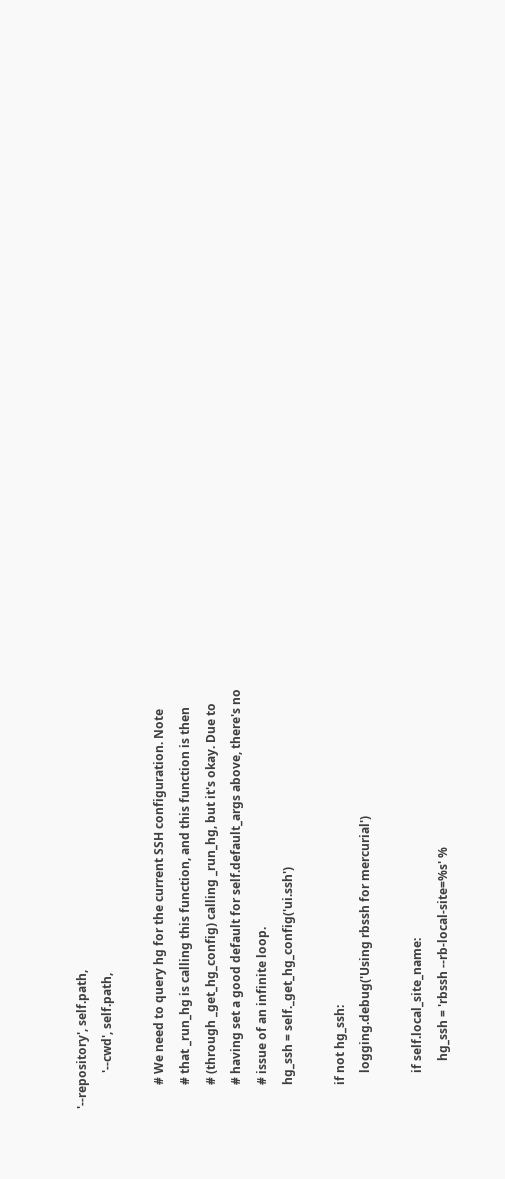'--repository', self.path,
            '--cwd', self.path,

        # We need to query hg for the current SSH configuration. Note
        # that _run_hg is calling this function, and this function is then
        # (through _get_hg_config) calling _run_hg, but it's okay. Due to
        # having set a good default for self.default_args above, there's no
        # issue of an infinite loop.
        hg_ssh = self._get_hg_config('ui.ssh')

        if not hg_ssh:
            logging.debug('Using rbssh for mercurial')

            if self.local_site_name:
                hg_ssh = 'rbssh --rb-local-site=%s' %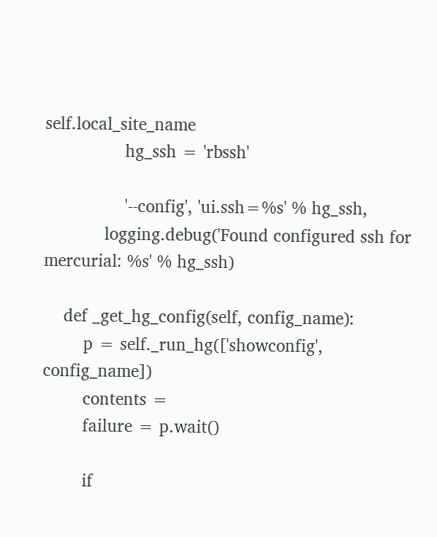self.local_site_name
                hg_ssh = 'rbssh'

                '--config', 'ui.ssh=%s' % hg_ssh,
            logging.debug('Found configured ssh for mercurial: %s' % hg_ssh)

    def _get_hg_config(self, config_name):
        p = self._run_hg(['showconfig', config_name])
        contents =
        failure = p.wait()

        if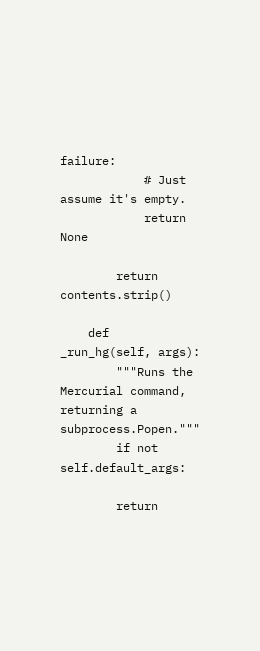failure:
            # Just assume it's empty.
            return None

        return contents.strip()

    def _run_hg(self, args):
        """Runs the Mercurial command, returning a subprocess.Popen."""
        if not self.default_args:

        return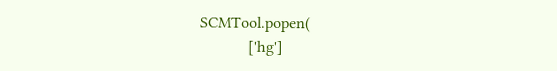SCMTool.popen(
            ['hg']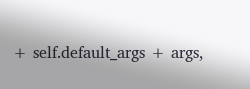+ self.default_args + args,